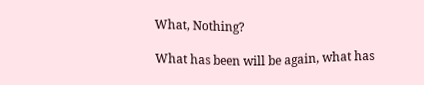What, Nothing?

What has been will be again, what has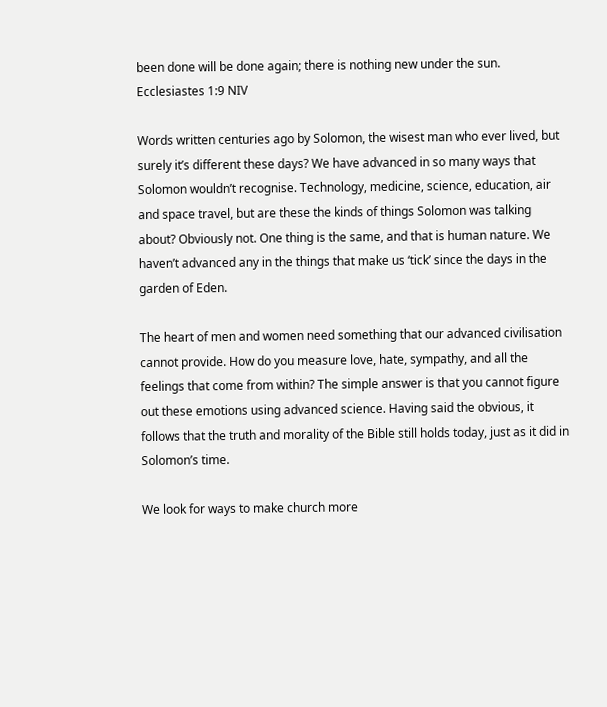been done will be done again; there is nothing new under the sun. Ecclesiastes 1:9 NIV

Words written centuries ago by Solomon, the wisest man who ever lived, but surely it’s different these days? We have advanced in so many ways that Solomon wouldn’t recognise. Technology, medicine, science, education, air and space travel, but are these the kinds of things Solomon was talking about? Obviously not. One thing is the same, and that is human nature. We haven’t advanced any in the things that make us ‘tick’ since the days in the garden of Eden.

The heart of men and women need something that our advanced civilisation cannot provide. How do you measure love, hate, sympathy, and all the feelings that come from within? The simple answer is that you cannot figure out these emotions using advanced science. Having said the obvious, it follows that the truth and morality of the Bible still holds today, just as it did in Solomon’s time.

We look for ways to make church more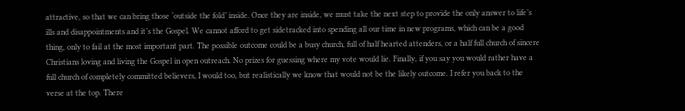attractive, so that we can bring those ‘outside the fold’ inside. Once they are inside, we must take the next step to provide the only answer to life’s ills and disappointments and it’s the Gospel. We cannot afford to get sidetracked into spending all our time in new programs, which can be a good thing, only to fail at the most important part. The possible outcome could be a busy church, full of half hearted attenders, or a half full church of sincere Christians loving and living the Gospel in open outreach. No prizes for guessing where my vote would lie. Finally, if you say you would rather have a full church of completely committed believers, I would too, but realistically we know that would not be the likely outcome. I refer you back to the verse at the top. There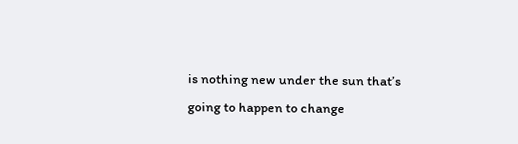is nothing new under the sun that’s going to happen to change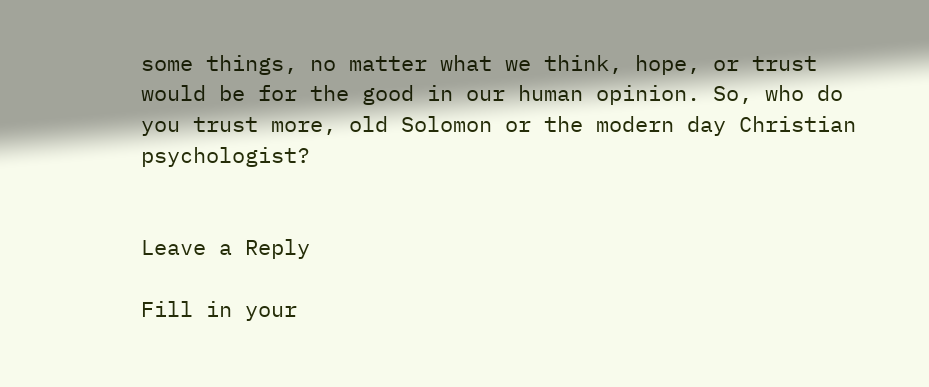some things, no matter what we think, hope, or trust would be for the good in our human opinion. So, who do you trust more, old Solomon or the modern day Christian psychologist?


Leave a Reply

Fill in your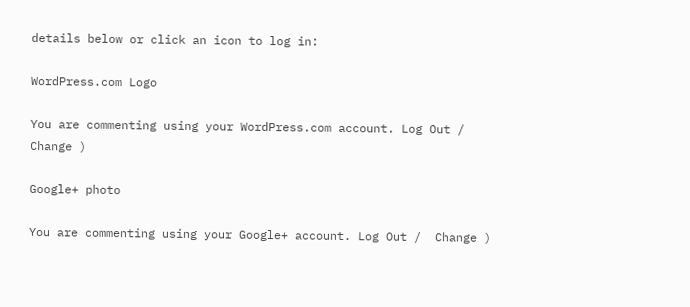details below or click an icon to log in:

WordPress.com Logo

You are commenting using your WordPress.com account. Log Out /  Change )

Google+ photo

You are commenting using your Google+ account. Log Out /  Change )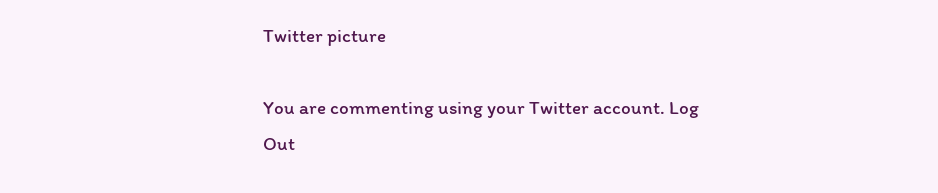Twitter picture

You are commenting using your Twitter account. Log Out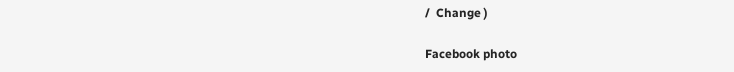/  Change )

Facebook photo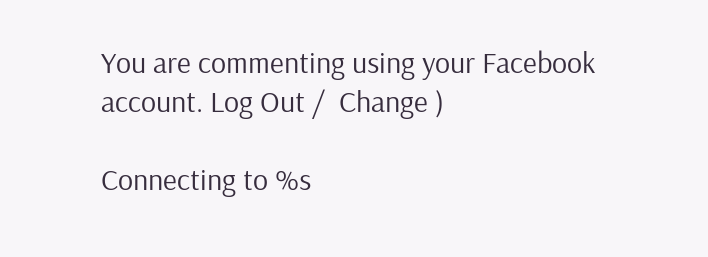You are commenting using your Facebook account. Log Out /  Change )

Connecting to %s